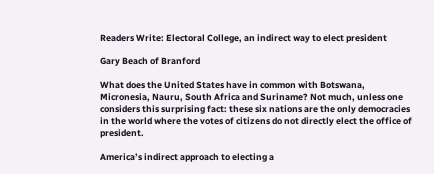Readers Write: Electoral College, an indirect way to elect president

Gary Beach of Branford

What does the United States have in common with Botswana, Micronesia, Nauru, South Africa and Suriname? Not much, unless one considers this surprising fact: these six nations are the only democracies in the world where the votes of citizens do not directly elect the office of president.

America’s indirect approach to electing a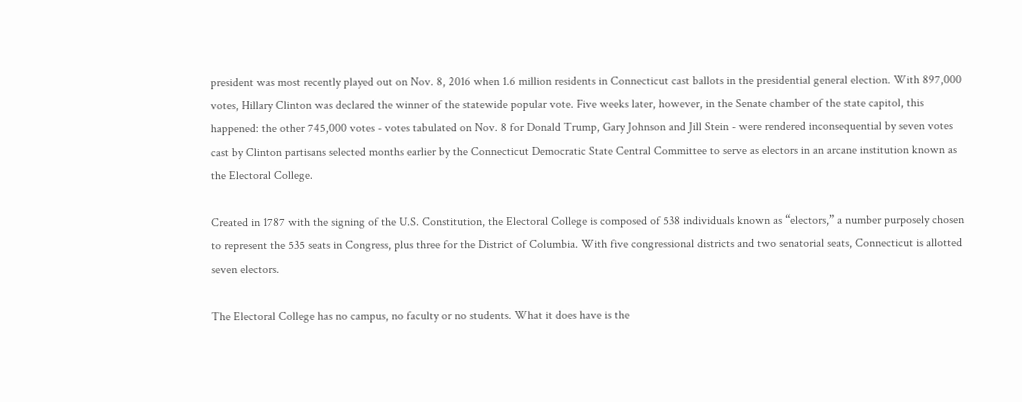president was most recently played out on Nov. 8, 2016 when 1.6 million residents in Connecticut cast ballots in the presidential general election. With 897,000 votes, Hillary Clinton was declared the winner of the statewide popular vote. Five weeks later, however, in the Senate chamber of the state capitol, this happened: the other 745,000 votes - votes tabulated on Nov. 8 for Donald Trump, Gary Johnson and Jill Stein - were rendered inconsequential by seven votes cast by Clinton partisans selected months earlier by the Connecticut Democratic State Central Committee to serve as electors in an arcane institution known as the Electoral College.

Created in 1787 with the signing of the U.S. Constitution, the Electoral College is composed of 538 individuals known as “electors,” a number purposely chosen to represent the 535 seats in Congress, plus three for the District of Columbia. With five congressional districts and two senatorial seats, Connecticut is allotted seven electors.

The Electoral College has no campus, no faculty or no students. What it does have is the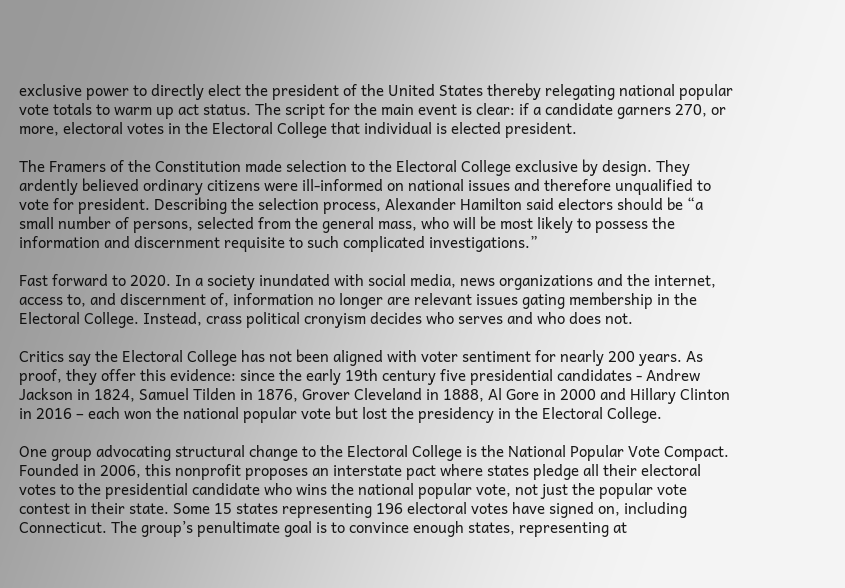exclusive power to directly elect the president of the United States thereby relegating national popular vote totals to warm up act status. The script for the main event is clear: if a candidate garners 270, or more, electoral votes in the Electoral College that individual is elected president.

The Framers of the Constitution made selection to the Electoral College exclusive by design. They ardently believed ordinary citizens were ill-informed on national issues and therefore unqualified to vote for president. Describing the selection process, Alexander Hamilton said electors should be “a small number of persons, selected from the general mass, who will be most likely to possess the information and discernment requisite to such complicated investigations.”

Fast forward to 2020. In a society inundated with social media, news organizations and the internet, access to, and discernment of, information no longer are relevant issues gating membership in the Electoral College. Instead, crass political cronyism decides who serves and who does not.

Critics say the Electoral College has not been aligned with voter sentiment for nearly 200 years. As proof, they offer this evidence: since the early 19th century five presidential candidates - Andrew Jackson in 1824, Samuel Tilden in 1876, Grover Cleveland in 1888, Al Gore in 2000 and Hillary Clinton in 2016 – each won the national popular vote but lost the presidency in the Electoral College.

One group advocating structural change to the Electoral College is the National Popular Vote Compact. Founded in 2006, this nonprofit proposes an interstate pact where states pledge all their electoral votes to the presidential candidate who wins the national popular vote, not just the popular vote contest in their state. Some 15 states representing 196 electoral votes have signed on, including Connecticut. The group’s penultimate goal is to convince enough states, representing at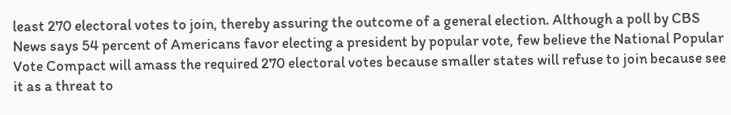least 270 electoral votes to join, thereby assuring the outcome of a general election. Although a poll by CBS News says 54 percent of Americans favor electing a president by popular vote, few believe the National Popular Vote Compact will amass the required 270 electoral votes because smaller states will refuse to join because see it as a threat to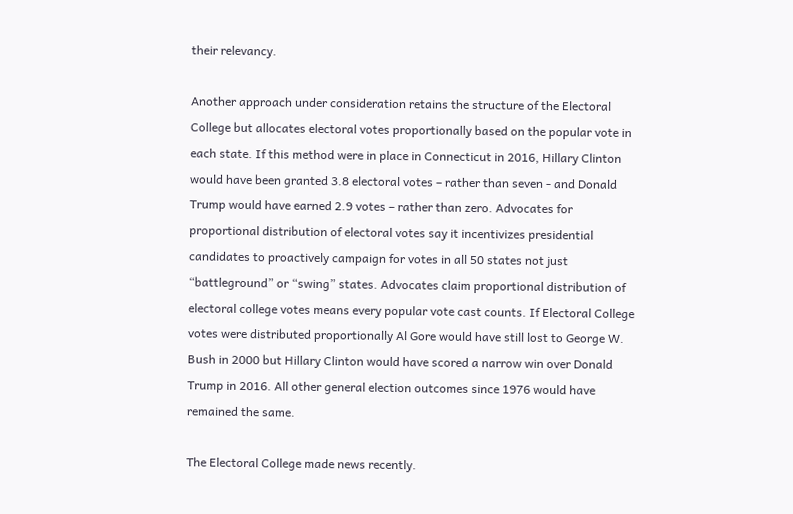their relevancy.

Another approach under consideration retains the structure of the Electoral College but allocates electoral votes proportionally based on the popular vote in each state. If this method were in place in Connecticut in 2016, Hillary Clinton would have been granted 3.8 electoral votes – rather than seven - and Donald Trump would have earned 2.9 votes – rather than zero. Advocates for proportional distribution of electoral votes say it incentivizes presidential candidates to proactively campaign for votes in all 50 states not just “battleground” or “swing” states. Advocates claim proportional distribution of electoral college votes means every popular vote cast counts. If Electoral College votes were distributed proportionally Al Gore would have still lost to George W. Bush in 2000 but Hillary Clinton would have scored a narrow win over Donald Trump in 2016. All other general election outcomes since 1976 would have remained the same.

The Electoral College made news recently.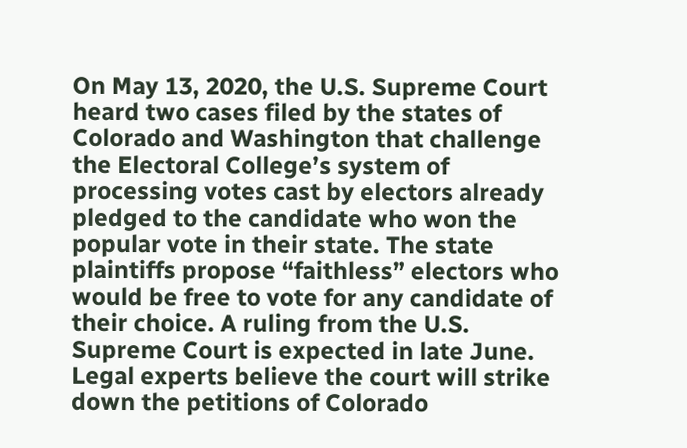On May 13, 2020, the U.S. Supreme Court heard two cases filed by the states of Colorado and Washington that challenge the Electoral College’s system of processing votes cast by electors already pledged to the candidate who won the popular vote in their state. The state plaintiffs propose “faithless” electors who would be free to vote for any candidate of their choice. A ruling from the U.S. Supreme Court is expected in late June. Legal experts believe the court will strike down the petitions of Colorado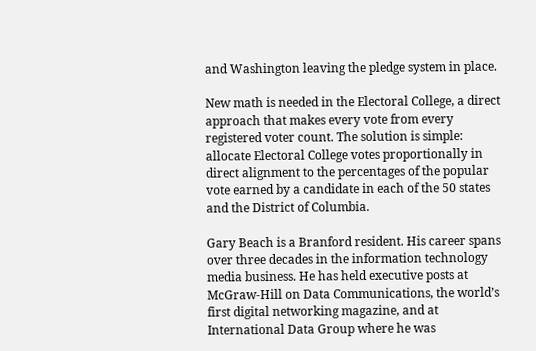and Washington leaving the pledge system in place.

New math is needed in the Electoral College, a direct approach that makes every vote from every registered voter count. The solution is simple: allocate Electoral College votes proportionally in direct alignment to the percentages of the popular vote earned by a candidate in each of the 50 states and the District of Columbia.

Gary Beach is a Branford resident. His career spans over three decades in the information technology media business. He has held executive posts at McGraw-Hill on Data Communications, the world’s first digital networking magazine, and at International Data Group where he was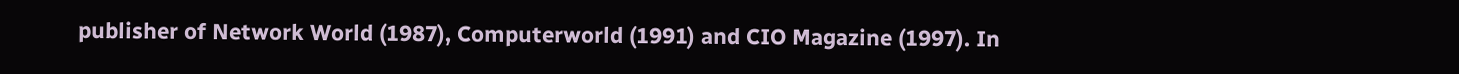publisher of Network World (1987), Computerworld (1991) and CIO Magazine (1997). In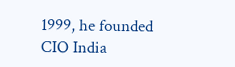1999, he founded CIO India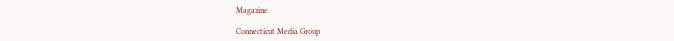Magazine.

Connecticut Media Group